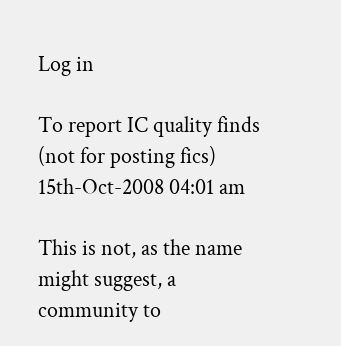Log in

To report IC quality finds (not for posting fics)
15th-Oct-2008 04:01 am

This is not, as the name might suggest, a community to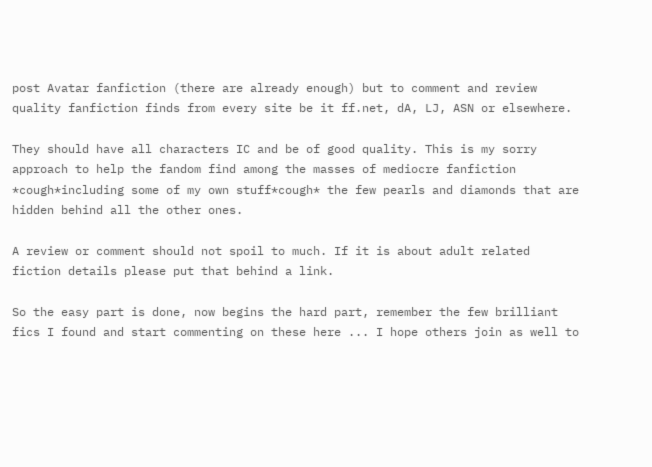post Avatar fanfiction (there are already enough) but to comment and review quality fanfiction finds from every site be it ff.net, dA, LJ, ASN or elsewhere.

They should have all characters IC and be of good quality. This is my sorry approach to help the fandom find among the masses of mediocre fanfiction *cough*including some of my own stuff*cough* the few pearls and diamonds that are hidden behind all the other ones.

A review or comment should not spoil to much. If it is about adult related fiction details please put that behind a link.

So the easy part is done, now begins the hard part, remember the few brilliant fics I found and start commenting on these here ... I hope others join as well to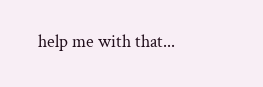help me with that...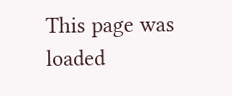This page was loaded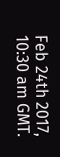Feb 24th 2017, 10:30 am GMT.